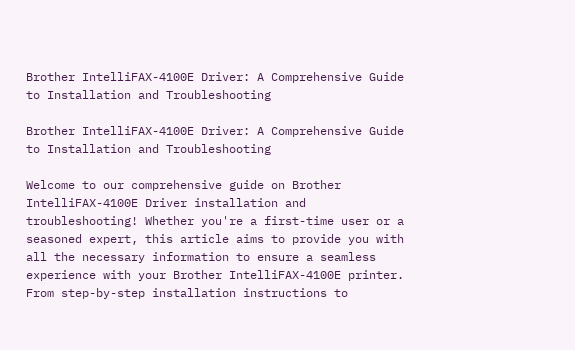Brother IntelliFAX-4100E Driver: A Comprehensive Guide to Installation and Troubleshooting

Brother IntelliFAX-4100E Driver: A Comprehensive Guide to Installation and Troubleshooting

Welcome to our comprehensive guide on Brother IntelliFAX-4100E Driver installation and troubleshooting! Whether you're a first-time user or a seasoned expert, this article aims to provide you with all the necessary information to ensure a seamless experience with your Brother IntelliFAX-4100E printer. From step-by-step installation instructions to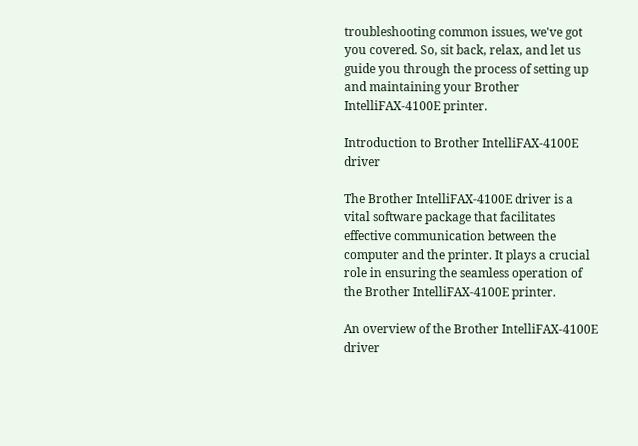troubleshooting common issues, we've got you covered. So, sit back, relax, and let us guide you through the process of setting up and maintaining your Brother IntelliFAX-4100E printer.

Introduction to Brother IntelliFAX-4100E driver

The Brother IntelliFAX-4100E driver is a vital software package that facilitates effective communication between the computer and the printer. It plays a crucial role in ensuring the seamless operation of the Brother IntelliFAX-4100E printer.

An overview of the Brother IntelliFAX-4100E driver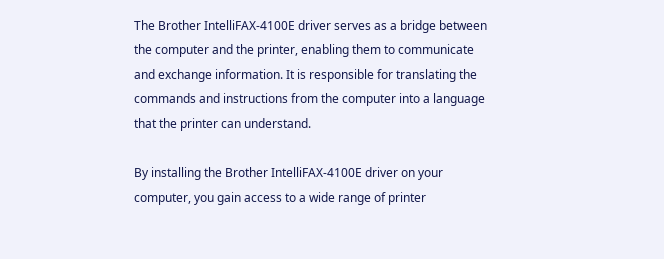The Brother IntelliFAX-4100E driver serves as a bridge between the computer and the printer, enabling them to communicate and exchange information. It is responsible for translating the commands and instructions from the computer into a language that the printer can understand.

By installing the Brother IntelliFAX-4100E driver on your computer, you gain access to a wide range of printer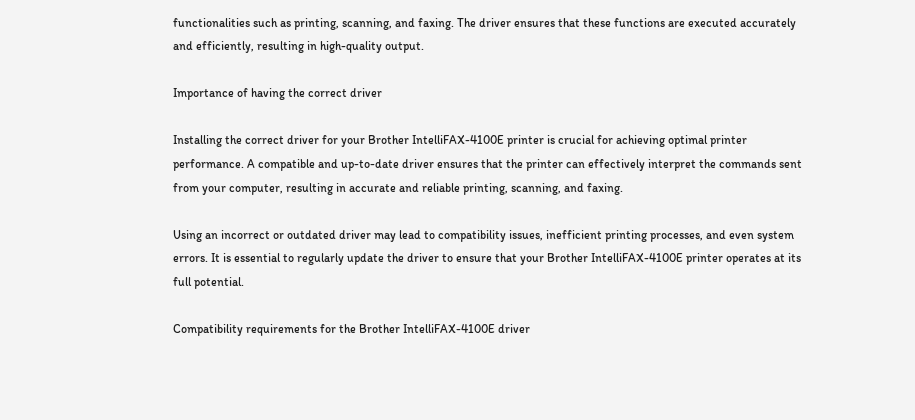functionalities such as printing, scanning, and faxing. The driver ensures that these functions are executed accurately and efficiently, resulting in high-quality output.

Importance of having the correct driver

Installing the correct driver for your Brother IntelliFAX-4100E printer is crucial for achieving optimal printer performance. A compatible and up-to-date driver ensures that the printer can effectively interpret the commands sent from your computer, resulting in accurate and reliable printing, scanning, and faxing.

Using an incorrect or outdated driver may lead to compatibility issues, inefficient printing processes, and even system errors. It is essential to regularly update the driver to ensure that your Brother IntelliFAX-4100E printer operates at its full potential.

Compatibility requirements for the Brother IntelliFAX-4100E driver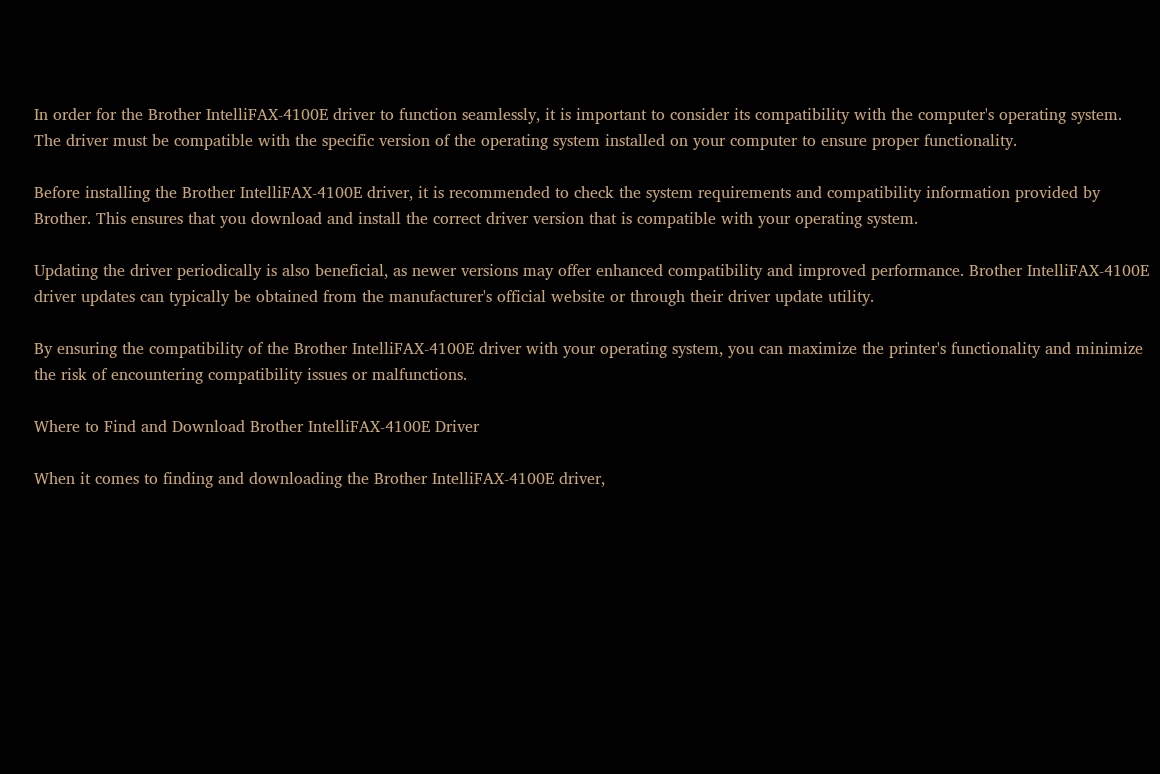In order for the Brother IntelliFAX-4100E driver to function seamlessly, it is important to consider its compatibility with the computer's operating system. The driver must be compatible with the specific version of the operating system installed on your computer to ensure proper functionality.

Before installing the Brother IntelliFAX-4100E driver, it is recommended to check the system requirements and compatibility information provided by Brother. This ensures that you download and install the correct driver version that is compatible with your operating system.

Updating the driver periodically is also beneficial, as newer versions may offer enhanced compatibility and improved performance. Brother IntelliFAX-4100E driver updates can typically be obtained from the manufacturer's official website or through their driver update utility.

By ensuring the compatibility of the Brother IntelliFAX-4100E driver with your operating system, you can maximize the printer's functionality and minimize the risk of encountering compatibility issues or malfunctions.

Where to Find and Download Brother IntelliFAX-4100E Driver

When it comes to finding and downloading the Brother IntelliFAX-4100E driver,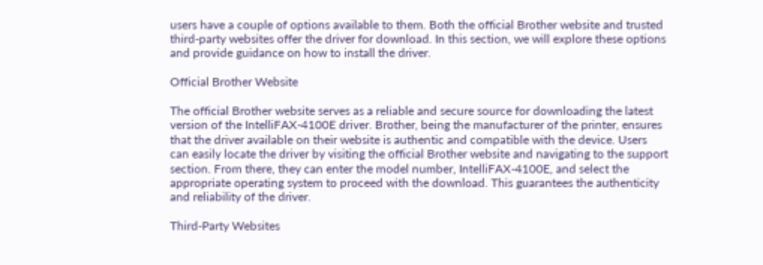users have a couple of options available to them. Both the official Brother website and trusted third-party websites offer the driver for download. In this section, we will explore these options and provide guidance on how to install the driver.

Official Brother Website

The official Brother website serves as a reliable and secure source for downloading the latest version of the IntelliFAX-4100E driver. Brother, being the manufacturer of the printer, ensures that the driver available on their website is authentic and compatible with the device. Users can easily locate the driver by visiting the official Brother website and navigating to the support section. From there, they can enter the model number, IntelliFAX-4100E, and select the appropriate operating system to proceed with the download. This guarantees the authenticity and reliability of the driver.

Third-Party Websites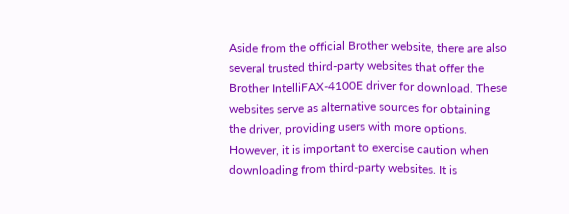Aside from the official Brother website, there are also several trusted third-party websites that offer the Brother IntelliFAX-4100E driver for download. These websites serve as alternative sources for obtaining the driver, providing users with more options. However, it is important to exercise caution when downloading from third-party websites. It is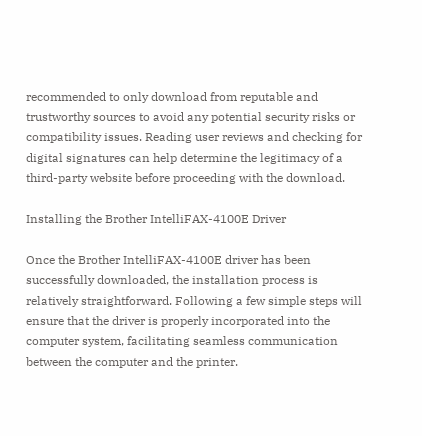recommended to only download from reputable and trustworthy sources to avoid any potential security risks or compatibility issues. Reading user reviews and checking for digital signatures can help determine the legitimacy of a third-party website before proceeding with the download.

Installing the Brother IntelliFAX-4100E Driver

Once the Brother IntelliFAX-4100E driver has been successfully downloaded, the installation process is relatively straightforward. Following a few simple steps will ensure that the driver is properly incorporated into the computer system, facilitating seamless communication between the computer and the printer.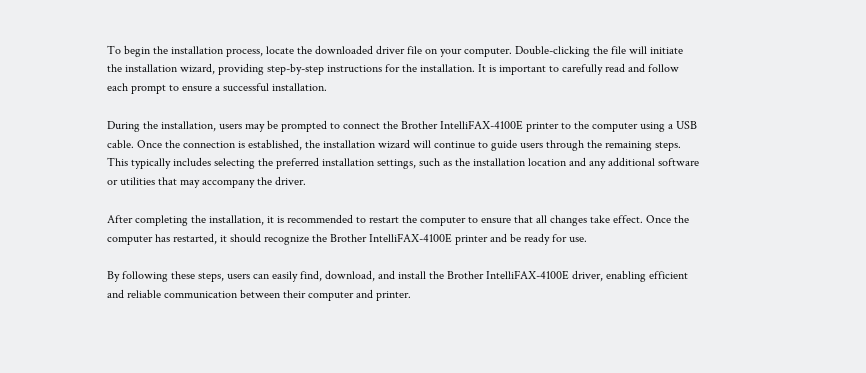To begin the installation process, locate the downloaded driver file on your computer. Double-clicking the file will initiate the installation wizard, providing step-by-step instructions for the installation. It is important to carefully read and follow each prompt to ensure a successful installation.

During the installation, users may be prompted to connect the Brother IntelliFAX-4100E printer to the computer using a USB cable. Once the connection is established, the installation wizard will continue to guide users through the remaining steps. This typically includes selecting the preferred installation settings, such as the installation location and any additional software or utilities that may accompany the driver.

After completing the installation, it is recommended to restart the computer to ensure that all changes take effect. Once the computer has restarted, it should recognize the Brother IntelliFAX-4100E printer and be ready for use.

By following these steps, users can easily find, download, and install the Brother IntelliFAX-4100E driver, enabling efficient and reliable communication between their computer and printer.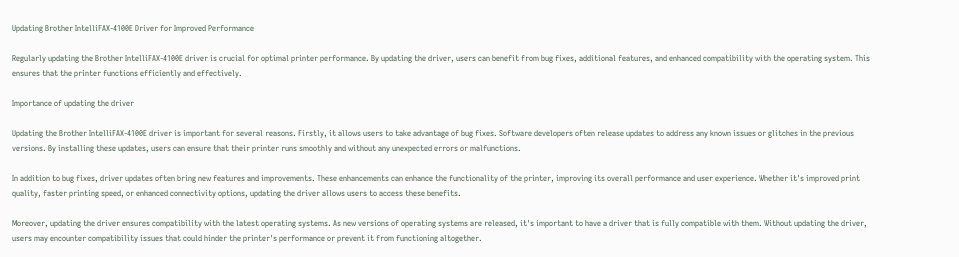Updating Brother IntelliFAX-4100E Driver for Improved Performance

Regularly updating the Brother IntelliFAX-4100E driver is crucial for optimal printer performance. By updating the driver, users can benefit from bug fixes, additional features, and enhanced compatibility with the operating system. This ensures that the printer functions efficiently and effectively.

Importance of updating the driver

Updating the Brother IntelliFAX-4100E driver is important for several reasons. Firstly, it allows users to take advantage of bug fixes. Software developers often release updates to address any known issues or glitches in the previous versions. By installing these updates, users can ensure that their printer runs smoothly and without any unexpected errors or malfunctions.

In addition to bug fixes, driver updates often bring new features and improvements. These enhancements can enhance the functionality of the printer, improving its overall performance and user experience. Whether it's improved print quality, faster printing speed, or enhanced connectivity options, updating the driver allows users to access these benefits.

Moreover, updating the driver ensures compatibility with the latest operating systems. As new versions of operating systems are released, it's important to have a driver that is fully compatible with them. Without updating the driver, users may encounter compatibility issues that could hinder the printer's performance or prevent it from functioning altogether.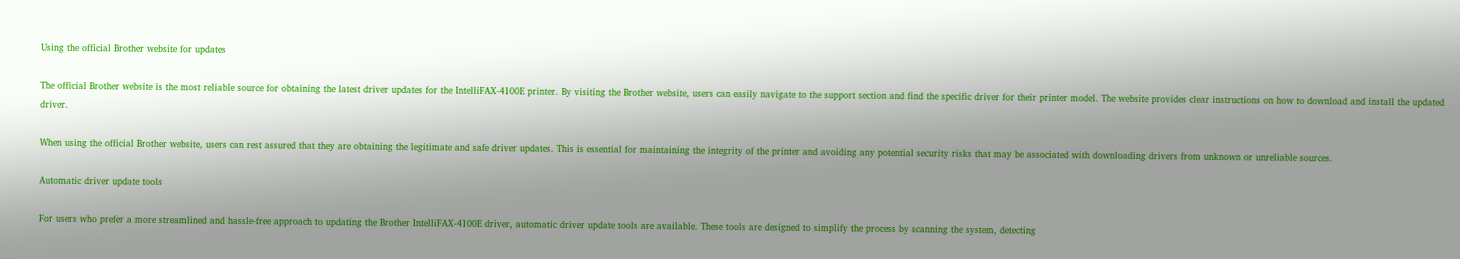Using the official Brother website for updates

The official Brother website is the most reliable source for obtaining the latest driver updates for the IntelliFAX-4100E printer. By visiting the Brother website, users can easily navigate to the support section and find the specific driver for their printer model. The website provides clear instructions on how to download and install the updated driver.

When using the official Brother website, users can rest assured that they are obtaining the legitimate and safe driver updates. This is essential for maintaining the integrity of the printer and avoiding any potential security risks that may be associated with downloading drivers from unknown or unreliable sources.

Automatic driver update tools

For users who prefer a more streamlined and hassle-free approach to updating the Brother IntelliFAX-4100E driver, automatic driver update tools are available. These tools are designed to simplify the process by scanning the system, detecting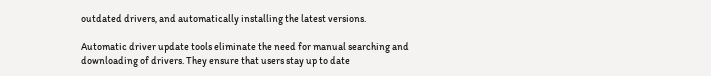outdated drivers, and automatically installing the latest versions.

Automatic driver update tools eliminate the need for manual searching and downloading of drivers. They ensure that users stay up to date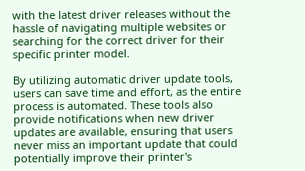with the latest driver releases without the hassle of navigating multiple websites or searching for the correct driver for their specific printer model.

By utilizing automatic driver update tools, users can save time and effort, as the entire process is automated. These tools also provide notifications when new driver updates are available, ensuring that users never miss an important update that could potentially improve their printer's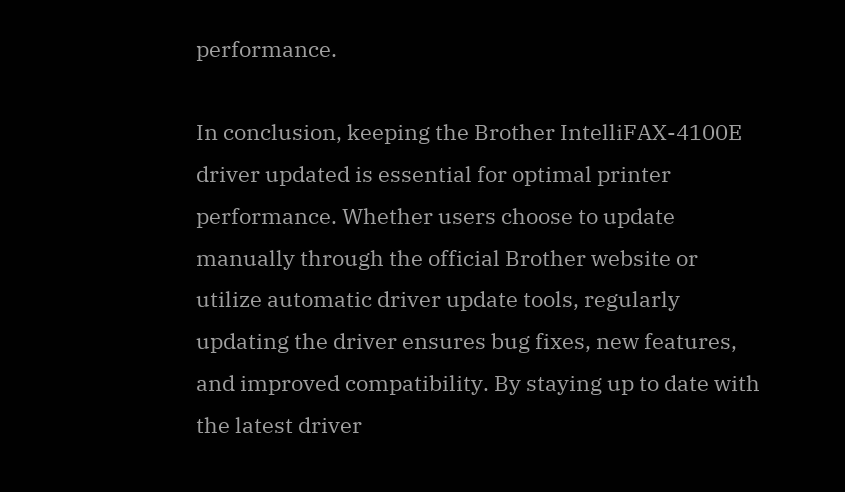performance.

In conclusion, keeping the Brother IntelliFAX-4100E driver updated is essential for optimal printer performance. Whether users choose to update manually through the official Brother website or utilize automatic driver update tools, regularly updating the driver ensures bug fixes, new features, and improved compatibility. By staying up to date with the latest driver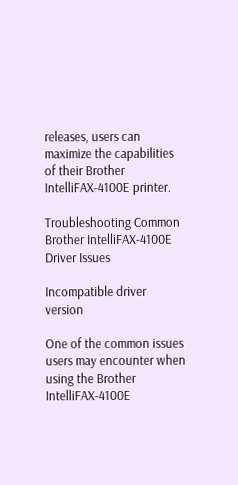releases, users can maximize the capabilities of their Brother IntelliFAX-4100E printer.

Troubleshooting Common Brother IntelliFAX-4100E Driver Issues

Incompatible driver version

One of the common issues users may encounter when using the Brother IntelliFAX-4100E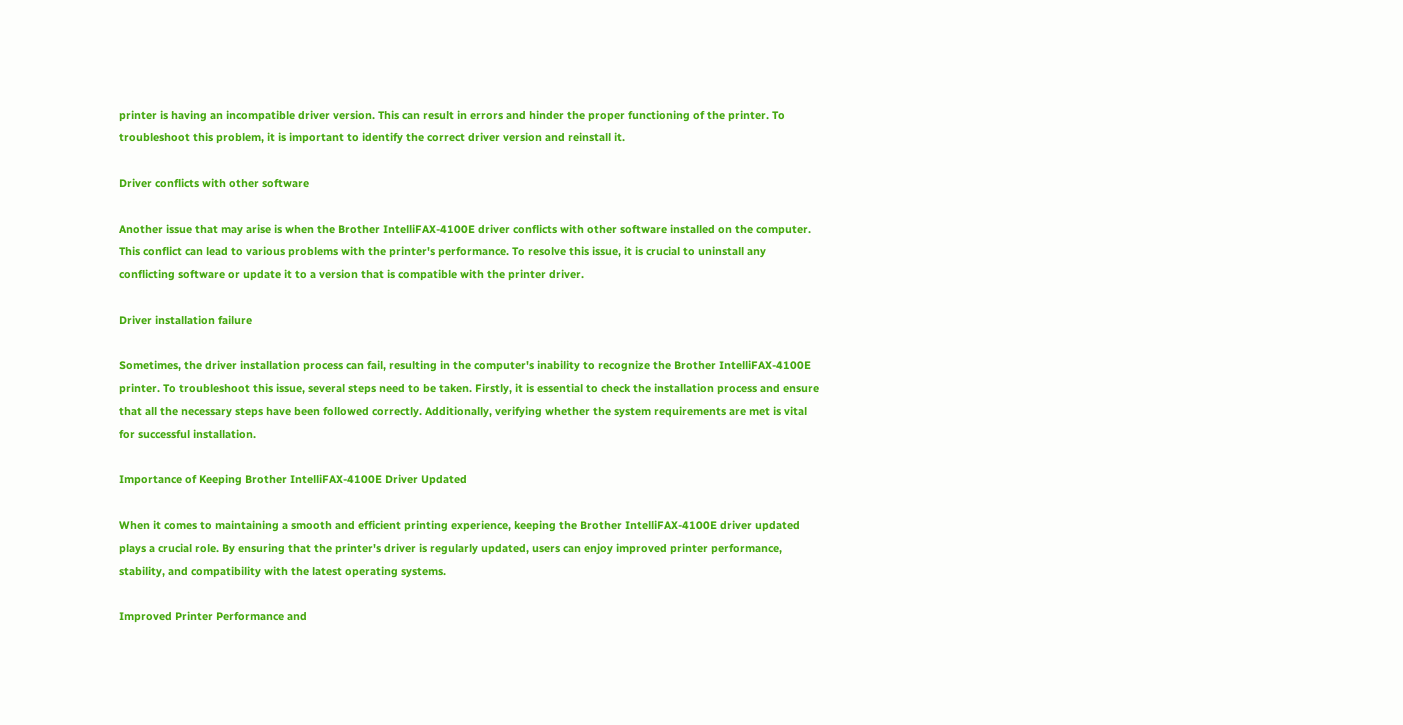printer is having an incompatible driver version. This can result in errors and hinder the proper functioning of the printer. To troubleshoot this problem, it is important to identify the correct driver version and reinstall it.

Driver conflicts with other software

Another issue that may arise is when the Brother IntelliFAX-4100E driver conflicts with other software installed on the computer. This conflict can lead to various problems with the printer's performance. To resolve this issue, it is crucial to uninstall any conflicting software or update it to a version that is compatible with the printer driver.

Driver installation failure

Sometimes, the driver installation process can fail, resulting in the computer's inability to recognize the Brother IntelliFAX-4100E printer. To troubleshoot this issue, several steps need to be taken. Firstly, it is essential to check the installation process and ensure that all the necessary steps have been followed correctly. Additionally, verifying whether the system requirements are met is vital for successful installation.

Importance of Keeping Brother IntelliFAX-4100E Driver Updated

When it comes to maintaining a smooth and efficient printing experience, keeping the Brother IntelliFAX-4100E driver updated plays a crucial role. By ensuring that the printer's driver is regularly updated, users can enjoy improved printer performance, stability, and compatibility with the latest operating systems.

Improved Printer Performance and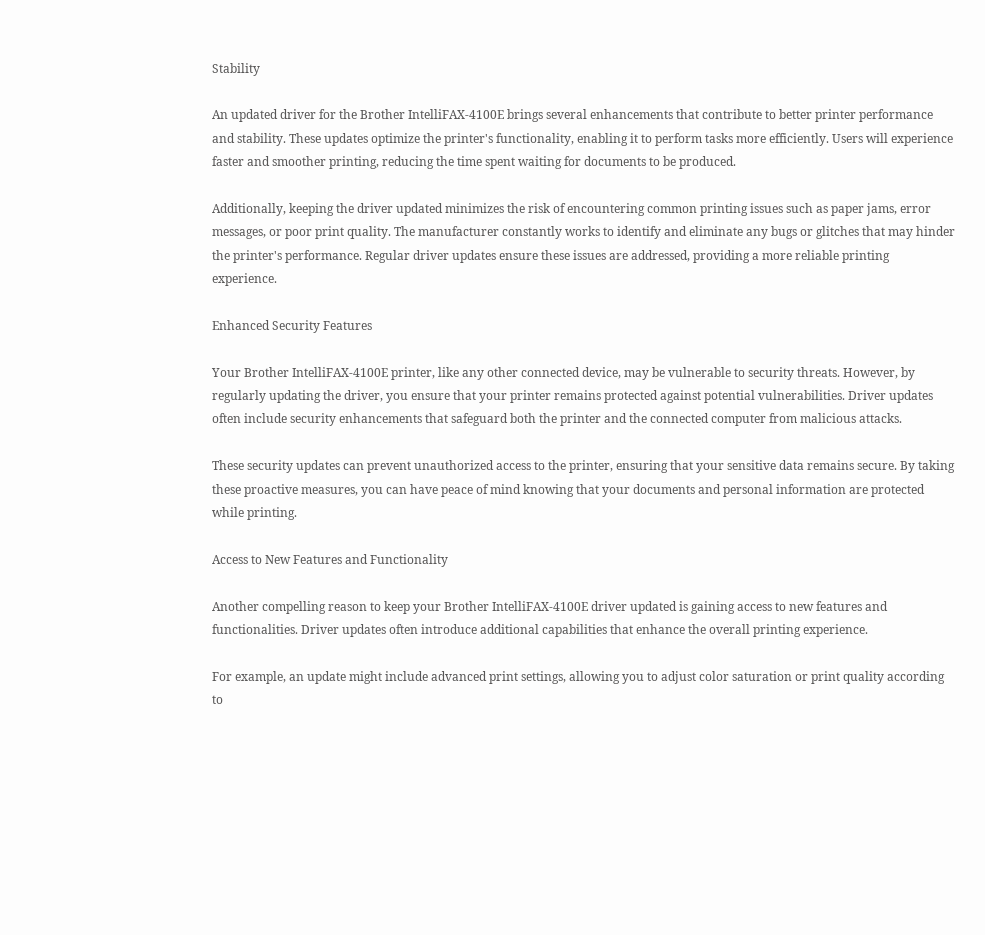Stability

An updated driver for the Brother IntelliFAX-4100E brings several enhancements that contribute to better printer performance and stability. These updates optimize the printer's functionality, enabling it to perform tasks more efficiently. Users will experience faster and smoother printing, reducing the time spent waiting for documents to be produced.

Additionally, keeping the driver updated minimizes the risk of encountering common printing issues such as paper jams, error messages, or poor print quality. The manufacturer constantly works to identify and eliminate any bugs or glitches that may hinder the printer's performance. Regular driver updates ensure these issues are addressed, providing a more reliable printing experience.

Enhanced Security Features

Your Brother IntelliFAX-4100E printer, like any other connected device, may be vulnerable to security threats. However, by regularly updating the driver, you ensure that your printer remains protected against potential vulnerabilities. Driver updates often include security enhancements that safeguard both the printer and the connected computer from malicious attacks.

These security updates can prevent unauthorized access to the printer, ensuring that your sensitive data remains secure. By taking these proactive measures, you can have peace of mind knowing that your documents and personal information are protected while printing.

Access to New Features and Functionality

Another compelling reason to keep your Brother IntelliFAX-4100E driver updated is gaining access to new features and functionalities. Driver updates often introduce additional capabilities that enhance the overall printing experience.

For example, an update might include advanced print settings, allowing you to adjust color saturation or print quality according to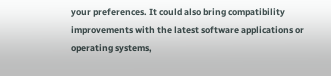your preferences. It could also bring compatibility improvements with the latest software applications or operating systems,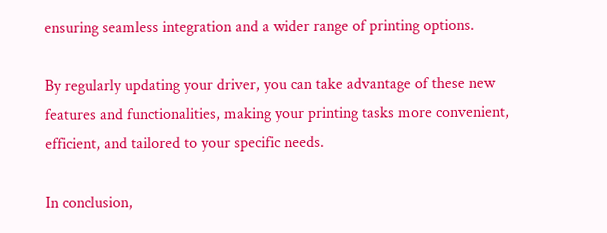ensuring seamless integration and a wider range of printing options.

By regularly updating your driver, you can take advantage of these new features and functionalities, making your printing tasks more convenient, efficient, and tailored to your specific needs.

In conclusion,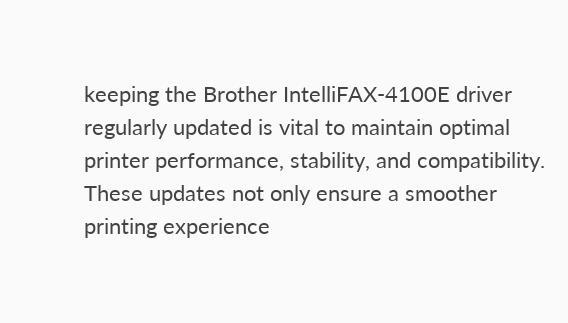keeping the Brother IntelliFAX-4100E driver regularly updated is vital to maintain optimal printer performance, stability, and compatibility. These updates not only ensure a smoother printing experience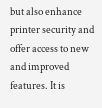but also enhance printer security and offer access to new and improved features. It is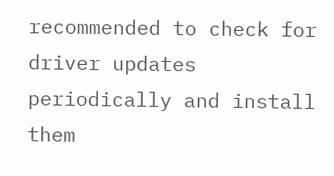recommended to check for driver updates periodically and install them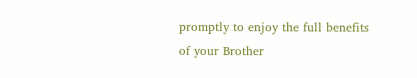promptly to enjoy the full benefits of your Brother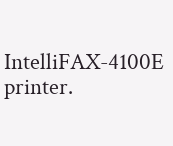IntelliFAX-4100E printer.